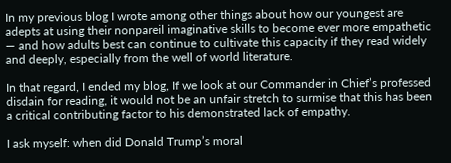In my previous blog I wrote among other things about how our youngest are adepts at using their nonpareil imaginative skills to become ever more empathetic — and how adults best can continue to cultivate this capacity if they read widely and deeply, especially from the well of world literature.

In that regard, I ended my blog, If we look at our Commander in Chief’s professed disdain for reading, it would not be an unfair stretch to surmise that this has been a critical contributing factor to his demonstrated lack of empathy.

I ask myself: when did Donald Trump’s moral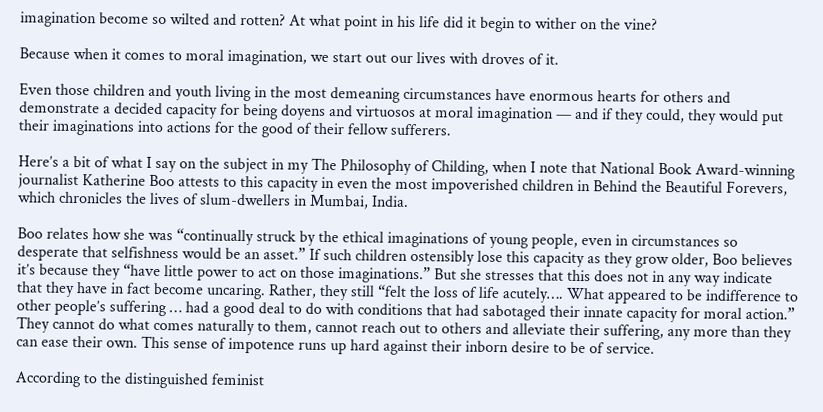imagination become so wilted and rotten? At what point in his life did it begin to wither on the vine?

Because when it comes to moral imagination, we start out our lives with droves of it.

Even those children and youth living in the most demeaning circumstances have enormous hearts for others and demonstrate a decided capacity for being doyens and virtuosos at moral imagination — and if they could, they would put their imaginations into actions for the good of their fellow sufferers.

Here’s a bit of what I say on the subject in my The Philosophy of Childing, when I note that National Book Award-winning journalist Katherine Boo attests to this capacity in even the most impoverished children in Behind the Beautiful Forevers, which chronicles the lives of slum-dwellers in Mumbai, India.

Boo relates how she was “continually struck by the ethical imaginations of young people, even in circumstances so desperate that selfishness would be an asset.” If such children ostensibly lose this capacity as they grow older, Boo believes it’s because they “have little power to act on those imaginations.” But she stresses that this does not in any way indicate that they have in fact become uncaring. Rather, they still “felt the loss of life acutely…. What appeared to be indifference to other people’s suffering … had a good deal to do with conditions that had sabotaged their innate capacity for moral action.” They cannot do what comes naturally to them, cannot reach out to others and alleviate their suffering, any more than they can ease their own. This sense of impotence runs up hard against their inborn desire to be of service.

According to the distinguished feminist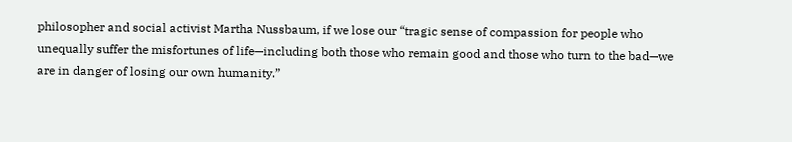philosopher and social activist Martha Nussbaum, if we lose our “tragic sense of compassion for people who unequally suffer the misfortunes of life—including both those who remain good and those who turn to the bad—we are in danger of losing our own humanity.”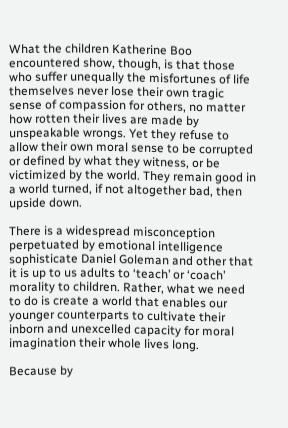What the children Katherine Boo encountered show, though, is that those who suffer unequally the misfortunes of life themselves never lose their own tragic sense of compassion for others, no matter how rotten their lives are made by unspeakable wrongs. Yet they refuse to allow their own moral sense to be corrupted or defined by what they witness, or be victimized by the world. They remain good in a world turned, if not altogether bad, then upside down.

There is a widespread misconception perpetuated by emotional intelligence sophisticate Daniel Goleman and other that it is up to us adults to ‘teach’ or ‘coach’ morality to children. Rather, what we need to do is create a world that enables our younger counterparts to cultivate their inborn and unexcelled capacity for moral imagination their whole lives long.

Because by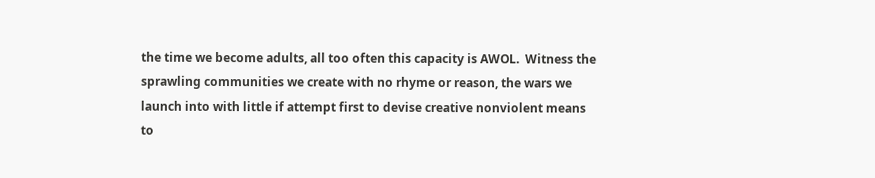the time we become adults, all too often this capacity is AWOL.  Witness the sprawling communities we create with no rhyme or reason, the wars we launch into with little if attempt first to devise creative nonviolent means to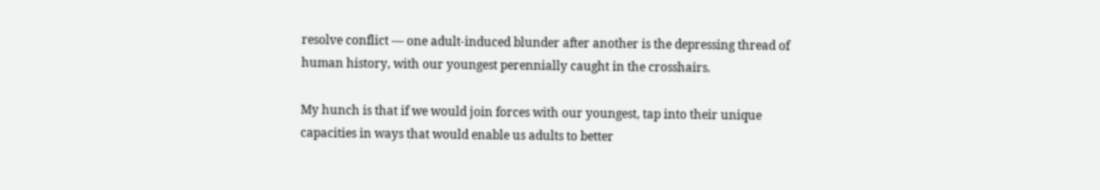resolve conflict — one adult-induced blunder after another is the depressing thread of human history, with our youngest perennially caught in the crosshairs.

My hunch is that if we would join forces with our youngest, tap into their unique capacities in ways that would enable us adults to better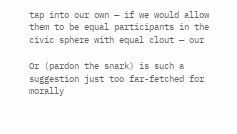tap into our own — if we would allow them to be equal participants in the civic sphere with equal clout — our

Or (pardon the snark) is such a suggestion just too far-fetched for morally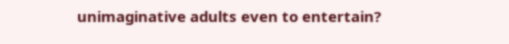unimaginative adults even to entertain?